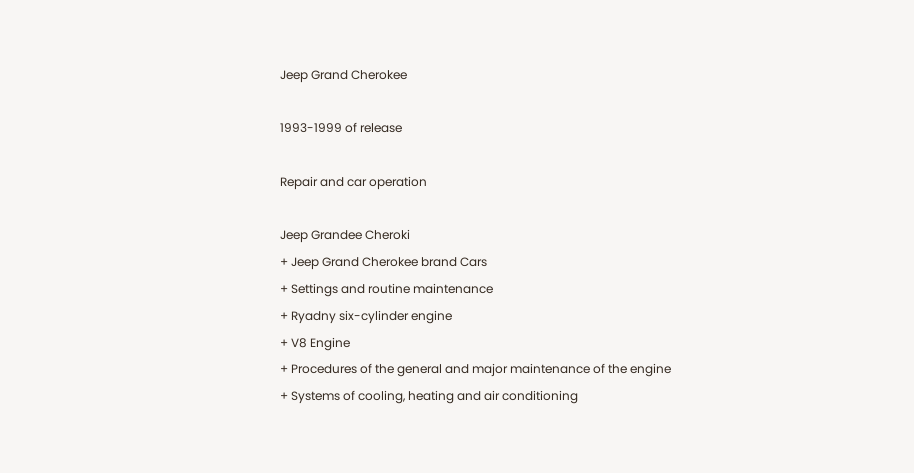Jeep Grand Cherokee

1993-1999 of release

Repair and car operation

Jeep Grandee Cheroki
+ Jeep Grand Cherokee brand Cars
+ Settings and routine maintenance
+ Ryadny six-cylinder engine
+ V8 Engine
+ Procedures of the general and major maintenance of the engine
+ Systems of cooling, heating and air conditioning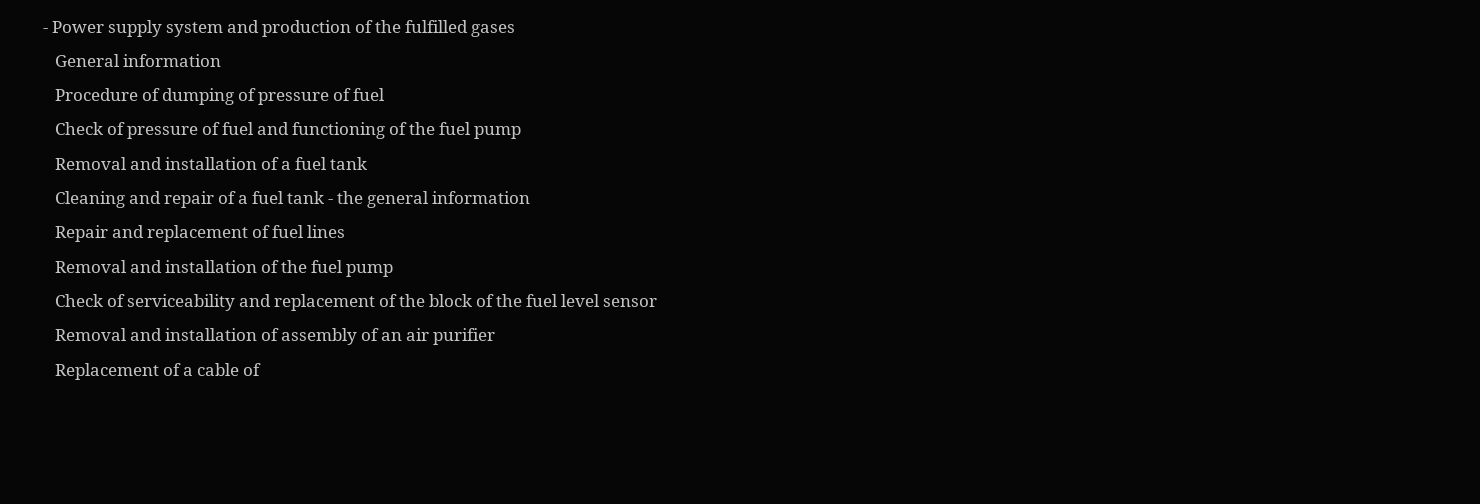- Power supply system and production of the fulfilled gases
   General information
   Procedure of dumping of pressure of fuel
   Check of pressure of fuel and functioning of the fuel pump
   Removal and installation of a fuel tank
   Cleaning and repair of a fuel tank - the general information
   Repair and replacement of fuel lines
   Removal and installation of the fuel pump
   Check of serviceability and replacement of the block of the fuel level sensor
   Removal and installation of assembly of an air purifier
   Replacement of a cable of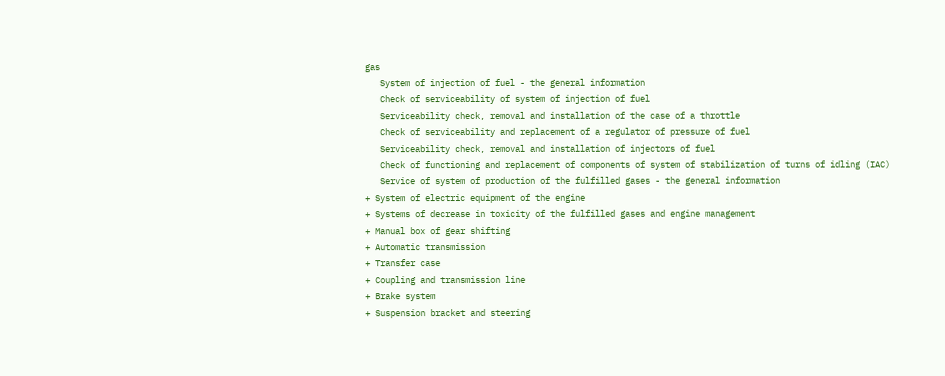gas
   System of injection of fuel - the general information
   Check of serviceability of system of injection of fuel
   Serviceability check, removal and installation of the case of a throttle
   Check of serviceability and replacement of a regulator of pressure of fuel
   Serviceability check, removal and installation of injectors of fuel
   Check of functioning and replacement of components of system of stabilization of turns of idling (IAC)
   Service of system of production of the fulfilled gases - the general information
+ System of electric equipment of the engine
+ Systems of decrease in toxicity of the fulfilled gases and engine management
+ Manual box of gear shifting
+ Automatic transmission
+ Transfer case
+ Coupling and transmission line
+ Brake system
+ Suspension bracket and steering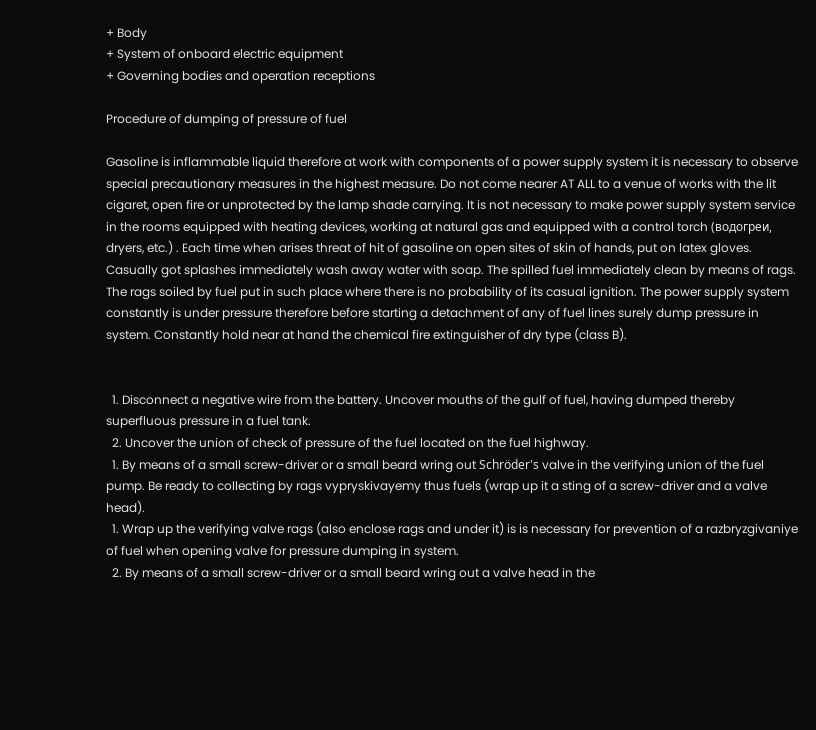+ Body
+ System of onboard electric equipment
+ Governing bodies and operation receptions

Procedure of dumping of pressure of fuel

Gasoline is inflammable liquid therefore at work with components of a power supply system it is necessary to observe special precautionary measures in the highest measure. Do not come nearer AT ALL to a venue of works with the lit cigaret, open fire or unprotected by the lamp shade carrying. It is not necessary to make power supply system service in the rooms equipped with heating devices, working at natural gas and equipped with a control torch (водогреи, dryers, etc.) . Each time when arises threat of hit of gasoline on open sites of skin of hands, put on latex gloves. Casually got splashes immediately wash away water with soap. The spilled fuel immediately clean by means of rags. The rags soiled by fuel put in such place where there is no probability of its casual ignition. The power supply system constantly is under pressure therefore before starting a detachment of any of fuel lines surely dump pressure in system. Constantly hold near at hand the chemical fire extinguisher of dry type (class B).


  1. Disconnect a negative wire from the battery. Uncover mouths of the gulf of fuel, having dumped thereby superfluous pressure in a fuel tank.
  2. Uncover the union of check of pressure of the fuel located on the fuel highway.
  1. By means of a small screw-driver or a small beard wring out Schröder's valve in the verifying union of the fuel pump. Be ready to collecting by rags vypryskivayemy thus fuels (wrap up it a sting of a screw-driver and a valve head).
  1. Wrap up the verifying valve rags (also enclose rags and under it) is is necessary for prevention of a razbryzgivaniye of fuel when opening valve for pressure dumping in system.
  2. By means of a small screw-driver or a small beard wring out a valve head in the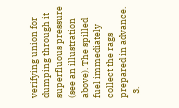verifying union for dumping through it superfluous pressure (see an illustration above). The spilled fuel immediately collect the rags prepared in advance.
  3.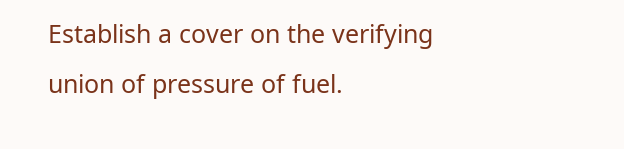Establish a cover on the verifying union of pressure of fuel.